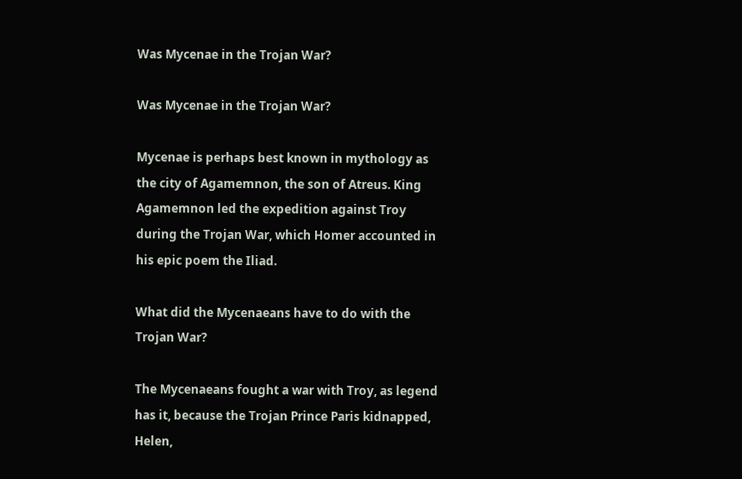Was Mycenae in the Trojan War?

Was Mycenae in the Trojan War?

Mycenae is perhaps best known in mythology as the city of Agamemnon, the son of Atreus. King Agamemnon led the expedition against Troy during the Trojan War, which Homer accounted in his epic poem the Iliad.

What did the Mycenaeans have to do with the Trojan War?

The Mycenaeans fought a war with Troy, as legend has it, because the Trojan Prince Paris kidnapped, Helen,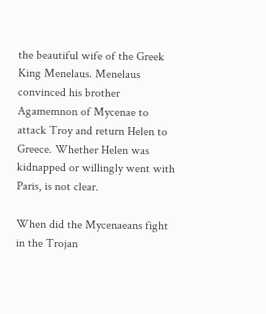the beautiful wife of the Greek King Menelaus. Menelaus convinced his brother Agamemnon of Mycenae to attack Troy and return Helen to Greece. Whether Helen was kidnapped or willingly went with Paris, is not clear.

When did the Mycenaeans fight in the Trojan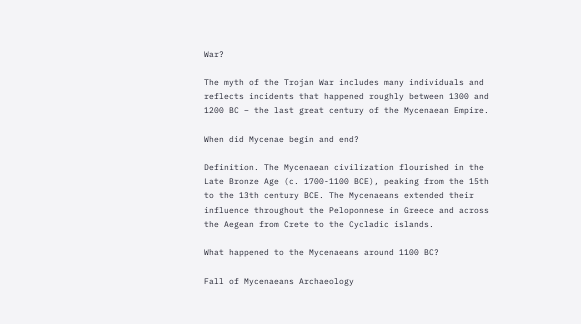War?

The myth of the Trojan War includes many individuals and reflects incidents that happened roughly between 1300 and 1200 BC – the last great century of the Mycenaean Empire.

When did Mycenae begin and end?

Definition. The Mycenaean civilization flourished in the Late Bronze Age (c. 1700-1100 BCE), peaking from the 15th to the 13th century BCE. The Mycenaeans extended their influence throughout the Peloponnese in Greece and across the Aegean from Crete to the Cycladic islands.

What happened to the Mycenaeans around 1100 BC?

Fall of Mycenaeans Archaeology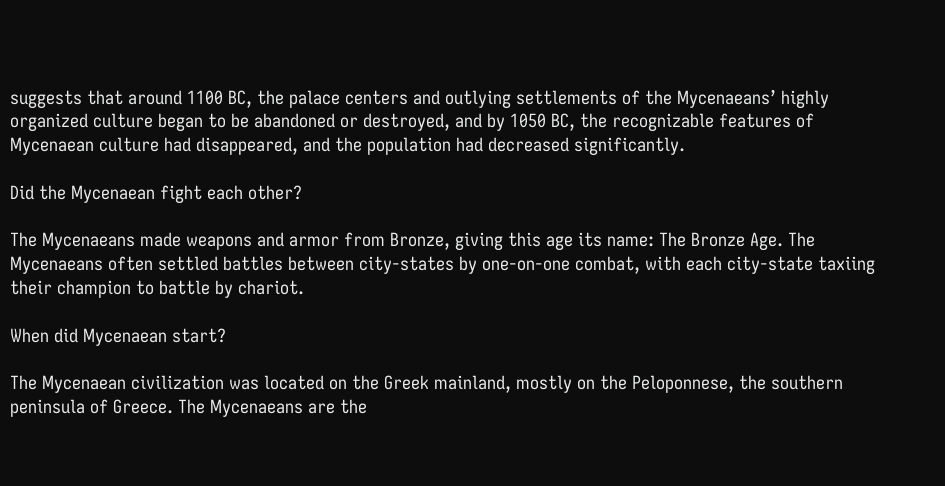suggests that around 1100 BC, the palace centers and outlying settlements of the Mycenaeans’ highly organized culture began to be abandoned or destroyed, and by 1050 BC, the recognizable features of Mycenaean culture had disappeared, and the population had decreased significantly.

Did the Mycenaean fight each other?

The Mycenaeans made weapons and armor from Bronze, giving this age its name: The Bronze Age. The Mycenaeans often settled battles between city-states by one-on-one combat, with each city-state taxiing their champion to battle by chariot.

When did Mycenaean start?

The Mycenaean civilization was located on the Greek mainland, mostly on the Peloponnese, the southern peninsula of Greece. The Mycenaeans are the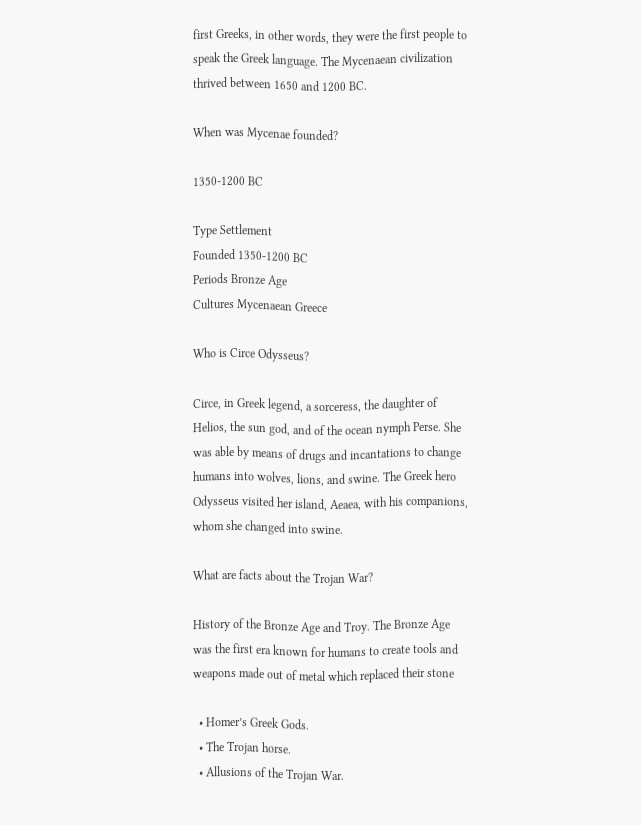first Greeks, in other words, they were the first people to speak the Greek language. The Mycenaean civilization thrived between 1650 and 1200 BC.

When was Mycenae founded?

1350-1200 BC

Type Settlement
Founded 1350-1200 BC
Periods Bronze Age
Cultures Mycenaean Greece

Who is Circe Odysseus?

Circe, in Greek legend, a sorceress, the daughter of Helios, the sun god, and of the ocean nymph Perse. She was able by means of drugs and incantations to change humans into wolves, lions, and swine. The Greek hero Odysseus visited her island, Aeaea, with his companions, whom she changed into swine.

What are facts about the Trojan War?

History of the Bronze Age and Troy. The Bronze Age was the first era known for humans to create tools and weapons made out of metal which replaced their stone

  • Homer’s Greek Gods.
  • The Trojan horse.
  • Allusions of the Trojan War.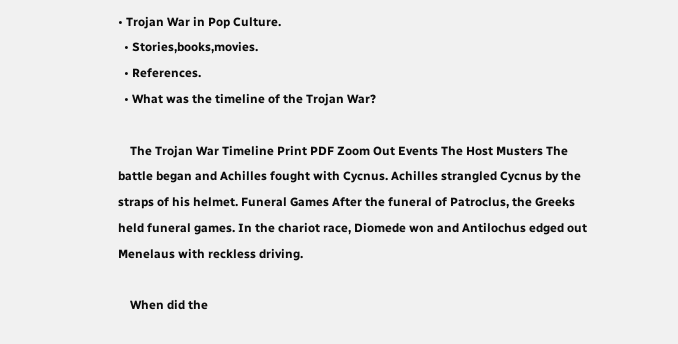• Trojan War in Pop Culture.
  • Stories,books,movies.
  • References.
  • What was the timeline of the Trojan War?

    The Trojan War Timeline Print PDF Zoom Out Events The Host Musters The battle began and Achilles fought with Cycnus. Achilles strangled Cycnus by the straps of his helmet. Funeral Games After the funeral of Patroclus, the Greeks held funeral games. In the chariot race, Diomede won and Antilochus edged out Menelaus with reckless driving.

    When did the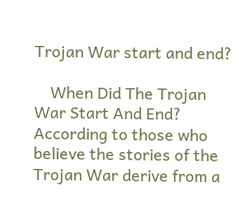Trojan War start and end?

    When Did The Trojan War Start And End? According to those who believe the stories of the Trojan War derive from a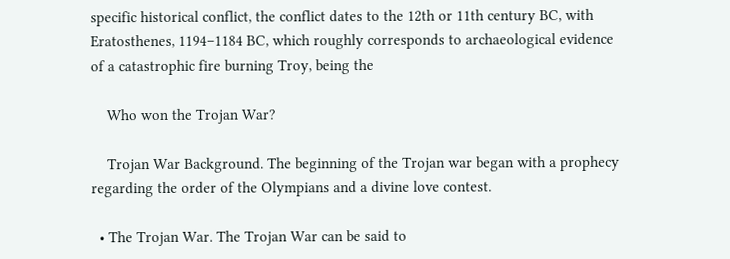specific historical conflict, the conflict dates to the 12th or 11th century BC, with Eratosthenes, 1194–1184 BC, which roughly corresponds to archaeological evidence of a catastrophic fire burning Troy, being the

    Who won the Trojan War?

    Trojan War Background. The beginning of the Trojan war began with a prophecy regarding the order of the Olympians and a divine love contest.

  • The Trojan War. The Trojan War can be said to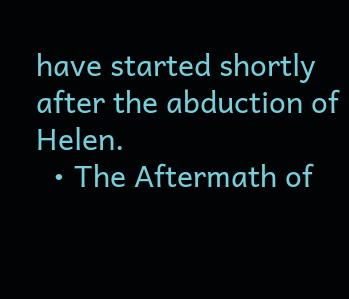have started shortly after the abduction of Helen.
  • The Aftermath of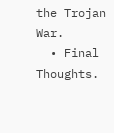the Trojan War.
  • Final Thoughts.